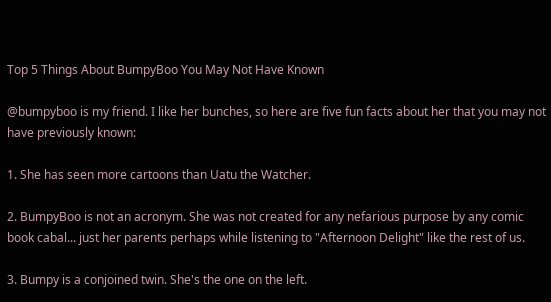Top 5 Things About BumpyBoo You May Not Have Known

@bumpyboo is my friend. I like her bunches, so here are five fun facts about her that you may not have previously known:

1. She has seen more cartoons than Uatu the Watcher.

2. BumpyBoo is not an acronym. She was not created for any nefarious purpose by any comic book cabal... just her parents perhaps while listening to "Afternoon Delight" like the rest of us.

3. Bumpy is a conjoined twin. She's the one on the left.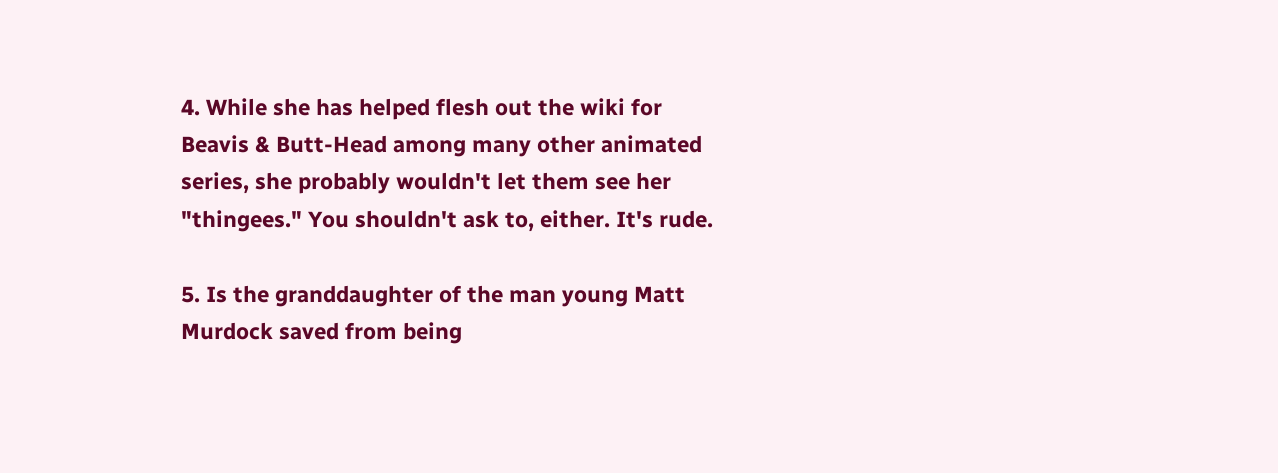4. While she has helped flesh out the wiki for Beavis & Butt-Head among many other animated series, she probably wouldn't let them see her "thingees." You shouldn't ask to, either. It's rude.

5. Is the granddaughter of the man young Matt Murdock saved from being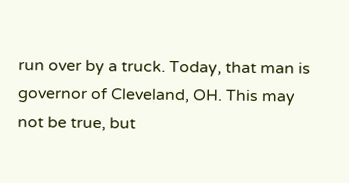run over by a truck. Today, that man is governor of Cleveland, OH. This may not be true, but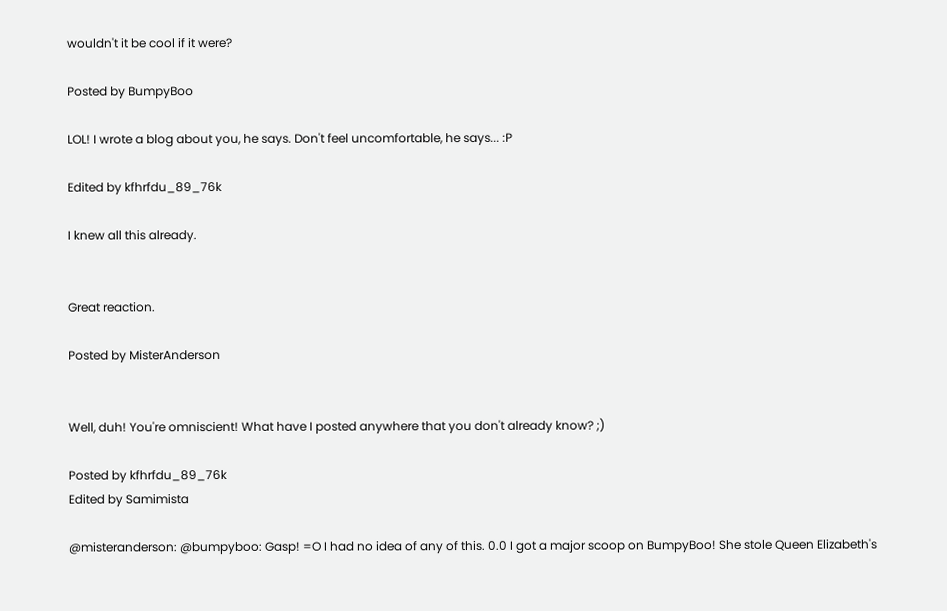wouldn't it be cool if it were?

Posted by BumpyBoo

LOL! I wrote a blog about you, he says. Don't feel uncomfortable, he says... :P

Edited by kfhrfdu_89_76k

I knew all this already.


Great reaction.

Posted by MisterAnderson


Well, duh! You're omniscient! What have I posted anywhere that you don't already know? ;)

Posted by kfhrfdu_89_76k
Edited by Samimista

@misteranderson: @bumpyboo: Gasp! =O I had no idea of any of this. 0.0 I got a major scoop on BumpyBoo! She stole Queen Elizabeth's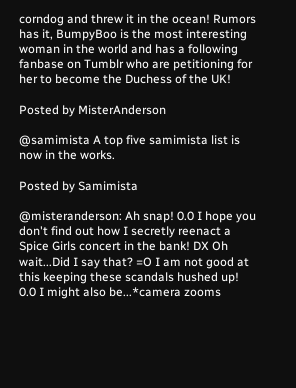corndog and threw it in the ocean! Rumors has it, BumpyBoo is the most interesting woman in the world and has a following fanbase on Tumblr who are petitioning for her to become the Duchess of the UK!

Posted by MisterAnderson

@samimista A top five samimista list is now in the works.

Posted by Samimista

@misteranderson: Ah snap! 0.0 I hope you don't find out how I secretly reenact a Spice Girls concert in the bank! DX Oh wait...Did I say that? =O I am not good at this keeping these scandals hushed up! 0.0 I might also be...*camera zooms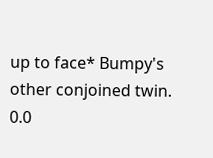up to face* Bumpy's other conjoined twin. 0.0